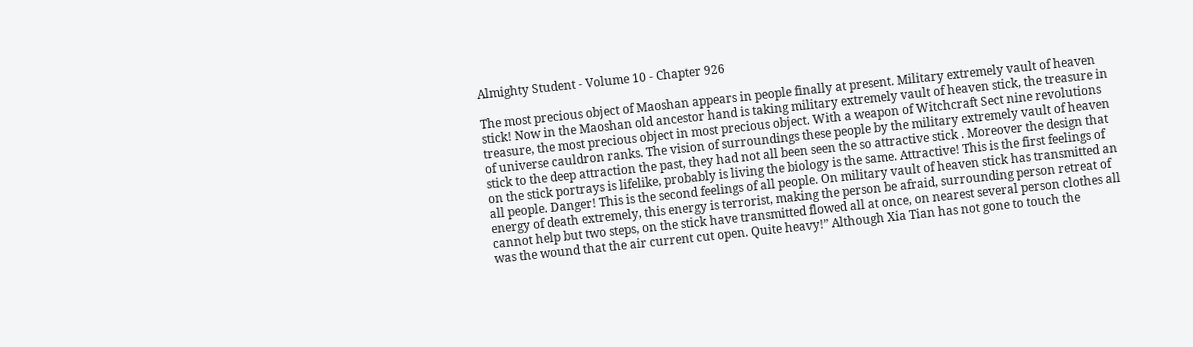Almighty Student - Volume 10 - Chapter 926

The most precious object of Maoshan appears in people finally at present. Military extremely vault of heaven stick! Now in the Maoshan old ancestor hand is taking military extremely vault of heaven stick, the treasure in treasure, the most precious object in most precious object. With a weapon of Witchcraft Sect nine revolutions of universe cauldron ranks. The vision of surroundings these people by the military extremely vault of heaven stick to the deep attraction the past, they had not all been seen the so attractive stick . Moreover the design that on the stick portrays is lifelike, probably is living the biology is the same. Attractive! This is the first feelings of all people. Danger! This is the second feelings of all people. On military vault of heaven stick has transmitted an energy of death extremely, this energy is terrorist, making the person be afraid, surrounding person retreat of cannot help but two steps, on the stick have transmitted flowed all at once, on nearest several person clothes all was the wound that the air current cut open. Quite heavy!” Although Xia Tian has not gone to touch the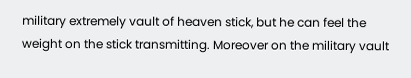military extremely vault of heaven stick, but he can feel the weight on the stick transmitting. Moreover on the military vault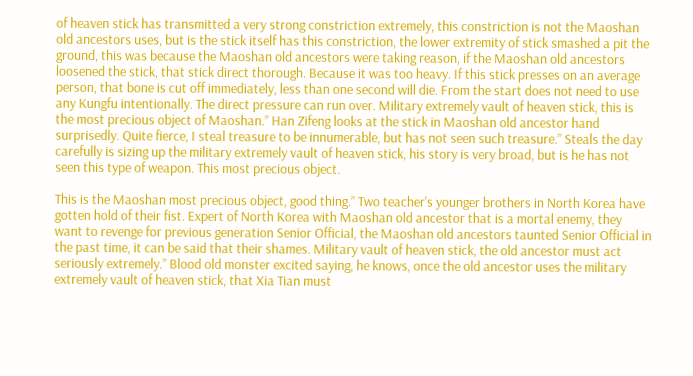of heaven stick has transmitted a very strong constriction extremely, this constriction is not the Maoshan old ancestors uses, but is the stick itself has this constriction, the lower extremity of stick smashed a pit the ground, this was because the Maoshan old ancestors were taking reason, if the Maoshan old ancestors loosened the stick, that stick direct thorough. Because it was too heavy. If this stick presses on an average person, that bone is cut off immediately, less than one second will die. From the start does not need to use any Kungfu intentionally. The direct pressure can run over. Military extremely vault of heaven stick, this is the most precious object of Maoshan.” Han Zifeng looks at the stick in Maoshan old ancestor hand surprisedly. Quite fierce, I steal treasure to be innumerable, but has not seen such treasure.” Steals the day carefully is sizing up the military extremely vault of heaven stick, his story is very broad, but is he has not seen this type of weapon. This most precious object.

This is the Maoshan most precious object, good thing.” Two teacher's younger brothers in North Korea have gotten hold of their fist. Expert of North Korea with Maoshan old ancestor that is a mortal enemy, they want to revenge for previous generation Senior Official, the Maoshan old ancestors taunted Senior Official in the past time, it can be said that their shames. Military vault of heaven stick, the old ancestor must act seriously extremely.” Blood old monster excited saying, he knows, once the old ancestor uses the military extremely vault of heaven stick, that Xia Tian must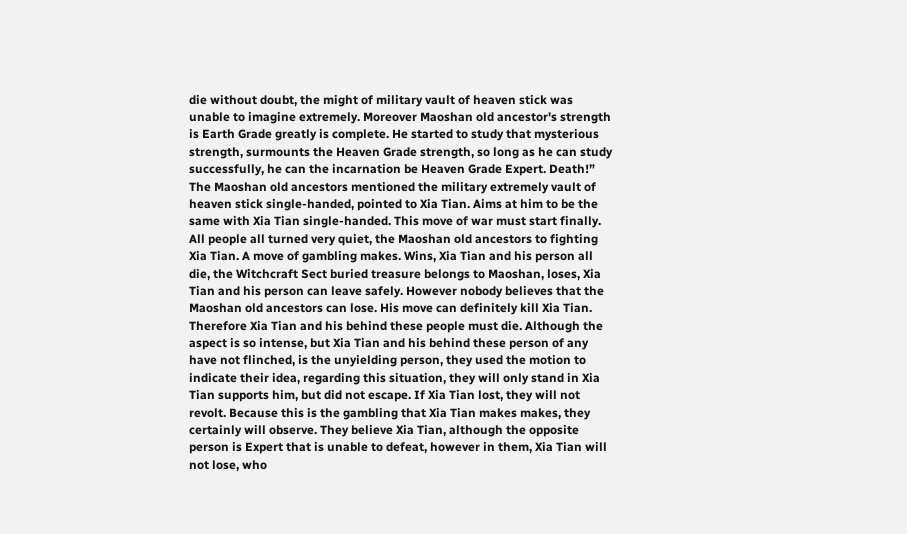die without doubt, the might of military vault of heaven stick was unable to imagine extremely. Moreover Maoshan old ancestor's strength is Earth Grade greatly is complete. He started to study that mysterious strength, surmounts the Heaven Grade strength, so long as he can study successfully, he can the incarnation be Heaven Grade Expert. Death!” The Maoshan old ancestors mentioned the military extremely vault of heaven stick single-handed, pointed to Xia Tian. Aims at him to be the same with Xia Tian single-handed. This move of war must start finally. All people all turned very quiet, the Maoshan old ancestors to fighting Xia Tian. A move of gambling makes. Wins, Xia Tian and his person all die, the Witchcraft Sect buried treasure belongs to Maoshan, loses, Xia Tian and his person can leave safely. However nobody believes that the Maoshan old ancestors can lose. His move can definitely kill Xia Tian. Therefore Xia Tian and his behind these people must die. Although the aspect is so intense, but Xia Tian and his behind these person of any have not flinched, is the unyielding person, they used the motion to indicate their idea, regarding this situation, they will only stand in Xia Tian supports him, but did not escape. If Xia Tian lost, they will not revolt. Because this is the gambling that Xia Tian makes makes, they certainly will observe. They believe Xia Tian, although the opposite person is Expert that is unable to defeat, however in them, Xia Tian will not lose, who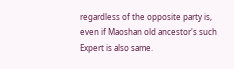regardless of the opposite party is, even if Maoshan old ancestor's such Expert is also same.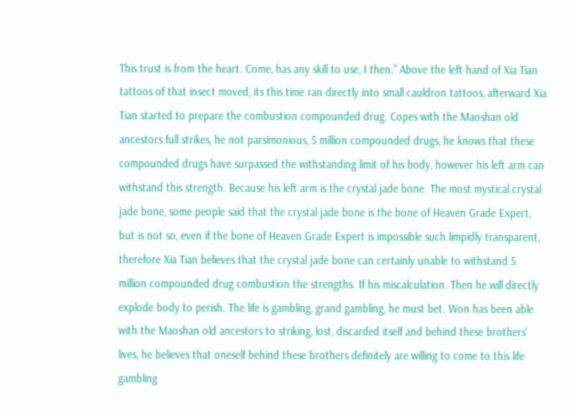This trust is from the heart. Come, has any skill to use, I then.” Above the left hand of Xia Tian tattoos of that insect moved, its this time ran directly into small cauldron tattoos, afterward Xia Tian started to prepare the combustion compounded drug. Copes with the Maoshan old ancestors full strikes, he not parsimonious, 5 million compounded drugs, he knows that these compounded drugs have surpassed the withstanding limit of his body, however his left arm can withstand this strength. Because his left arm is the crystal jade bone. The most mystical crystal jade bone, some people said that the crystal jade bone is the bone of Heaven Grade Expert, but is not so, even if the bone of Heaven Grade Expert is impossible such limpidly transparent, therefore Xia Tian believes that the crystal jade bone can certainly unable to withstand 5 million compounded drug combustion the strengths. If his miscalculation. Then he will directly explode body to perish. The life is gambling, grand gambling, he must bet. Won has been able with the Maoshan old ancestors to striking, lost, discarded itself and behind these brothers' lives, he believes that oneself behind these brothers definitely are willing to come to this life gambling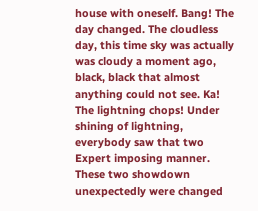house with oneself. Bang! The day changed. The cloudless day, this time sky was actually was cloudy a moment ago, black, black that almost anything could not see. Ka! The lightning chops! Under shining of lightning, everybody saw that two Expert imposing manner. These two showdown unexpectedly were changed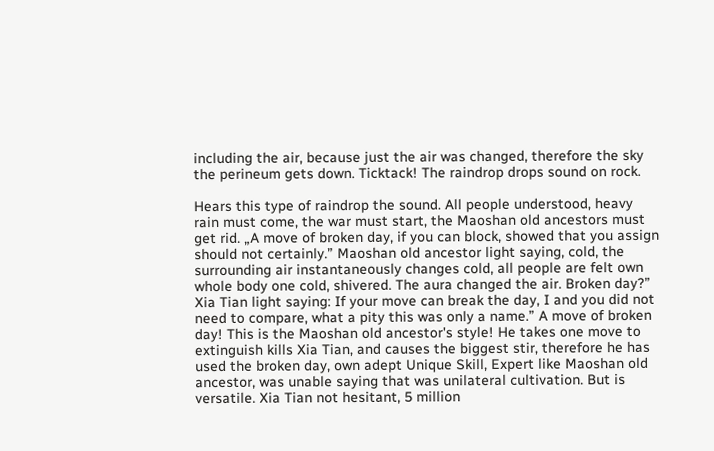including the air, because just the air was changed, therefore the sky the perineum gets down. Ticktack! The raindrop drops sound on rock.

Hears this type of raindrop the sound. All people understood, heavy rain must come, the war must start, the Maoshan old ancestors must get rid. „A move of broken day, if you can block, showed that you assign should not certainly.” Maoshan old ancestor light saying, cold, the surrounding air instantaneously changes cold, all people are felt own whole body one cold, shivered. The aura changed the air. Broken day?” Xia Tian light saying: If your move can break the day, I and you did not need to compare, what a pity this was only a name.” A move of broken day! This is the Maoshan old ancestor's style! He takes one move to extinguish kills Xia Tian, and causes the biggest stir, therefore he has used the broken day, own adept Unique Skill, Expert like Maoshan old ancestor, was unable saying that was unilateral cultivation. But is versatile. Xia Tian not hesitant, 5 million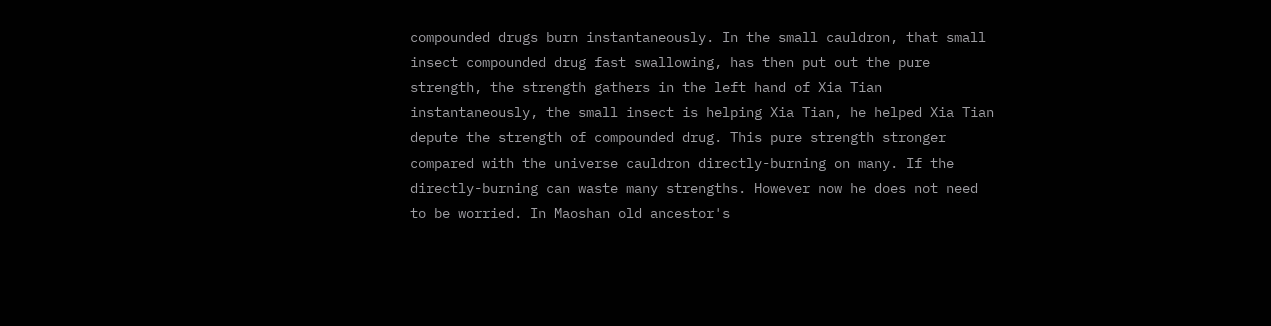compounded drugs burn instantaneously. In the small cauldron, that small insect compounded drug fast swallowing, has then put out the pure strength, the strength gathers in the left hand of Xia Tian instantaneously, the small insect is helping Xia Tian, he helped Xia Tian depute the strength of compounded drug. This pure strength stronger compared with the universe cauldron directly-burning on many. If the directly-burning can waste many strengths. However now he does not need to be worried. In Maoshan old ancestor's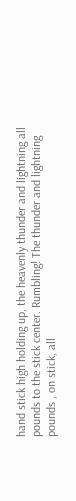hand stick high holding up, the heavenly thunder and lightning all pounds to the stick center. Rumbling! The thunder and lightning pounds , on stick, all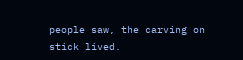people saw, the carving on stick lived.